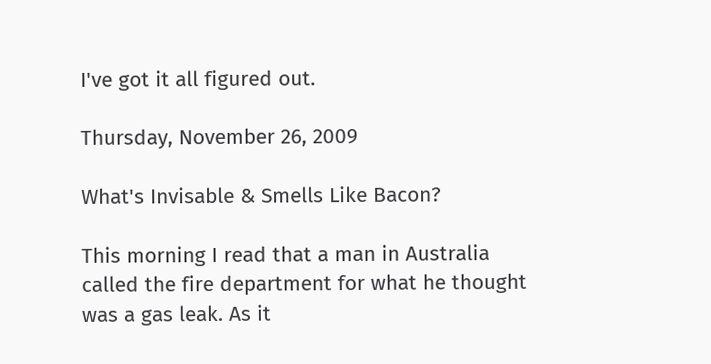I've got it all figured out.

Thursday, November 26, 2009

What's Invisable & Smells Like Bacon?

This morning I read that a man in Australia called the fire department for what he thought was a gas leak. As it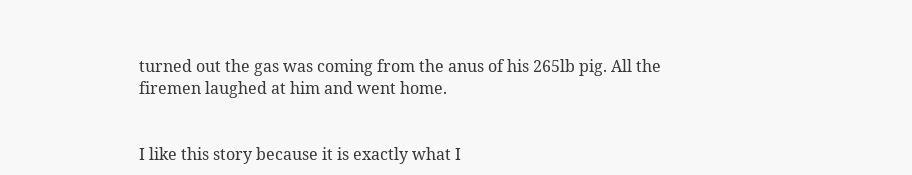turned out the gas was coming from the anus of his 265lb pig. All the firemen laughed at him and went home.


I like this story because it is exactly what I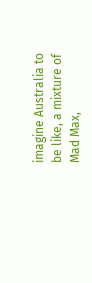imagine Australia to be like, a mixture of Mad Max,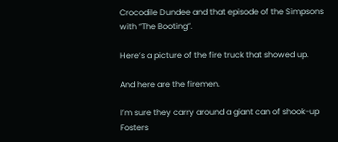Crocodile Dundee and that episode of the Simpsons with “The Booting”.

Here’s a picture of the fire truck that showed up.

And here are the firemen.

I’m sure they carry around a giant can of shook-up Fosters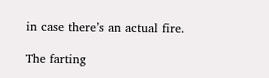in case there’s an actual fire.

The farting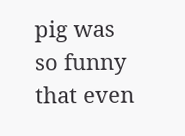pig was so funny that even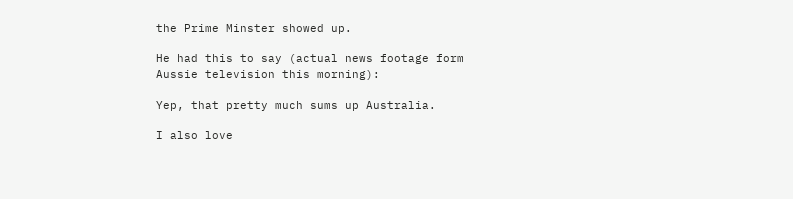the Prime Minster showed up.

He had this to say (actual news footage form Aussie television this morning):

Yep, that pretty much sums up Australia.

I also love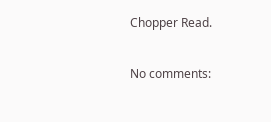Chopper Read.

No comments: